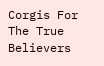Corgis For The True Believers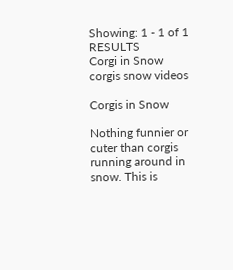Showing: 1 - 1 of 1 RESULTS
Corgi in Snow
corgis snow videos

Corgis in Snow

Nothing funnier or cuter than corgis running around in snow. This is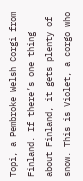Topi, a Pembroke Welsh Corgi from Finland. If there’s one thing about Finland, it gets plenty of snow. This is Violet, a corgo who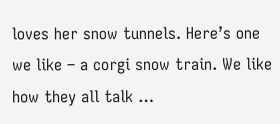loves her snow tunnels. Here’s one we like – a corgi snow train. We like how they all talk …